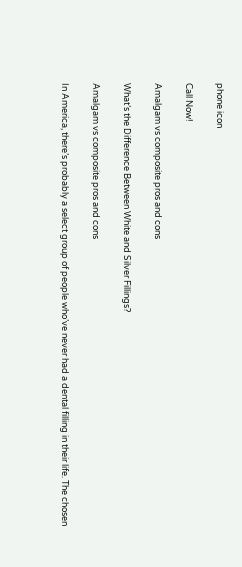phone icon

Call Now!

Amalgam vs composite pros and cons

What’s the Difference Between White and Silver Fillings?

Amalgam vs composite pros and cons

In America, there’s probably a select group of people who’ve never had a dental filling in their life. The chosen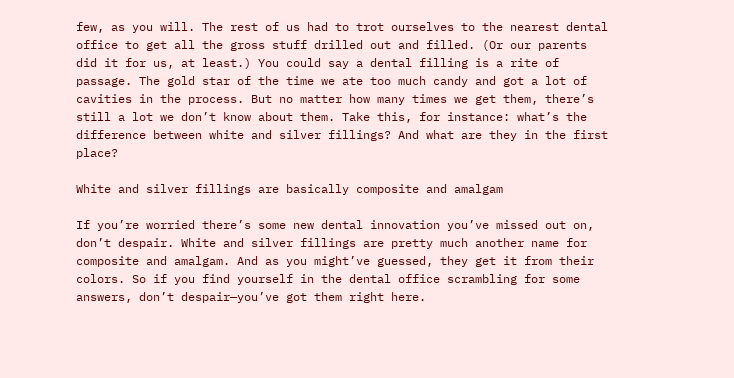few, as you will. The rest of us had to trot ourselves to the nearest dental office to get all the gross stuff drilled out and filled. (Or our parents did it for us, at least.) You could say a dental filling is a rite of passage. The gold star of the time we ate too much candy and got a lot of cavities in the process. But no matter how many times we get them, there’s still a lot we don’t know about them. Take this, for instance: what’s the difference between white and silver fillings? And what are they in the first place?

White and silver fillings are basically composite and amalgam

If you’re worried there’s some new dental innovation you’ve missed out on, don’t despair. White and silver fillings are pretty much another name for composite and amalgam. And as you might’ve guessed, they get it from their colors. So if you find yourself in the dental office scrambling for some answers, don’t despair—you’ve got them right here.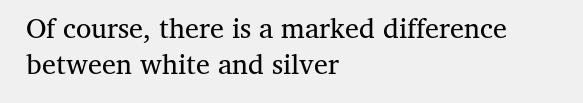Of course, there is a marked difference between white and silver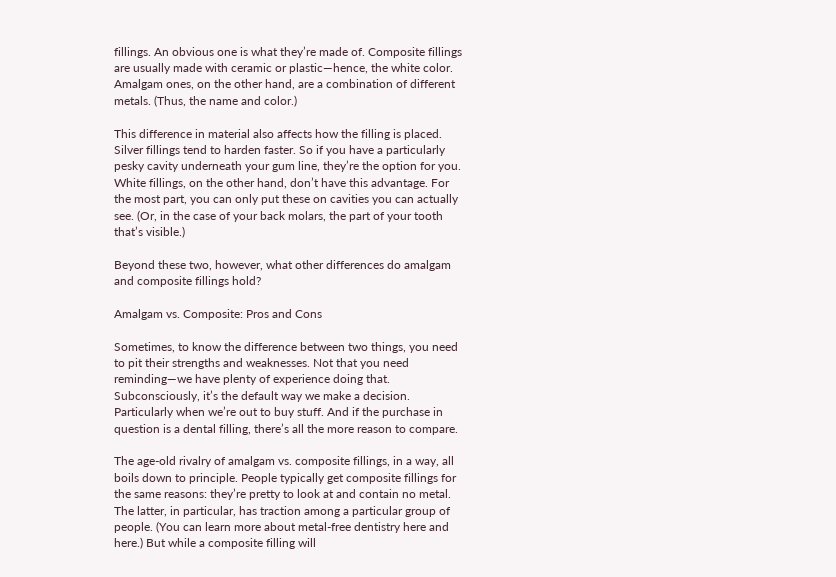fillings. An obvious one is what they’re made of. Composite fillings are usually made with ceramic or plastic—hence, the white color. Amalgam ones, on the other hand, are a combination of different metals. (Thus, the name and color.)

This difference in material also affects how the filling is placed. Silver fillings tend to harden faster. So if you have a particularly pesky cavity underneath your gum line, they’re the option for you. White fillings, on the other hand, don’t have this advantage. For the most part, you can only put these on cavities you can actually see. (Or, in the case of your back molars, the part of your tooth that’s visible.)

Beyond these two, however, what other differences do amalgam and composite fillings hold?

Amalgam vs. Composite: Pros and Cons

Sometimes, to know the difference between two things, you need to pit their strengths and weaknesses. Not that you need reminding—we have plenty of experience doing that. Subconsciously, it’s the default way we make a decision. Particularly when we’re out to buy stuff. And if the purchase in question is a dental filling, there’s all the more reason to compare.

The age-old rivalry of amalgam vs. composite fillings, in a way, all boils down to principle. People typically get composite fillings for the same reasons: they’re pretty to look at and contain no metal. The latter, in particular, has traction among a particular group of people. (You can learn more about metal-free dentistry here and here.) But while a composite filling will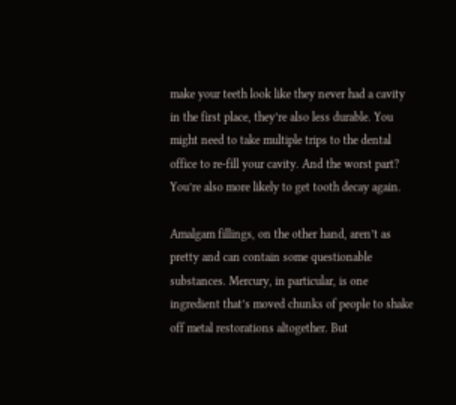make your teeth look like they never had a cavity in the first place, they’re also less durable. You might need to take multiple trips to the dental office to re-fill your cavity. And the worst part? You’re also more likely to get tooth decay again.

Amalgam fillings, on the other hand, aren’t as pretty and can contain some questionable substances. Mercury, in particular, is one ingredient that’s moved chunks of people to shake off metal restorations altogether. But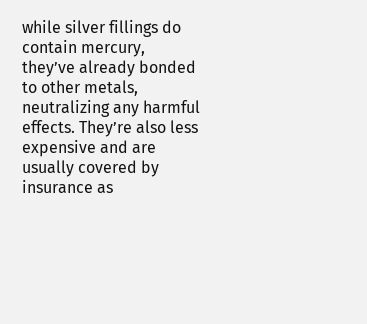while silver fillings do contain mercury, they’ve already bonded to other metals, neutralizing any harmful effects. They’re also less expensive and are usually covered by insurance as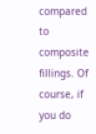compared to composite fillings. Of course, if you do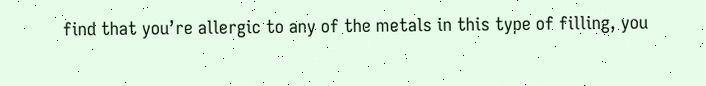find that you’re allergic to any of the metals in this type of filling, you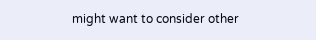might want to consider other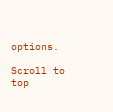options.

Scroll to top